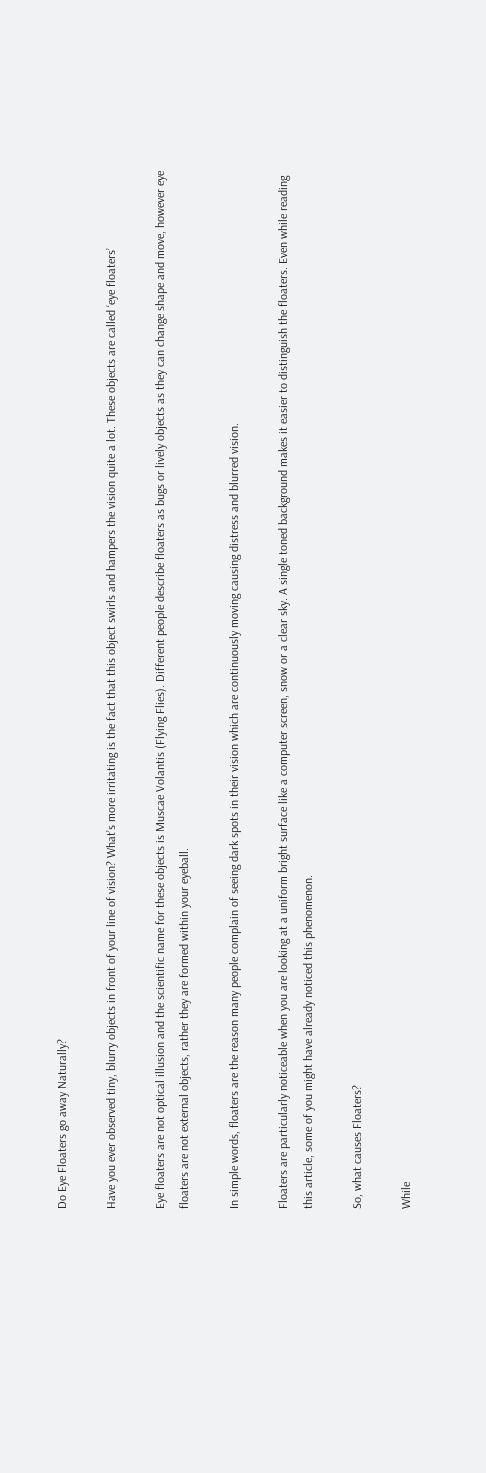Do Eye Floaters go away Naturally?

Have you ever observed tiny, blurry objects in front of your line of vision? What’s more irritating is the fact that this object swirls and hampers the vision quite a lot. These objects are called ‘eye floaters’

Eye floaters are not optical illusion and the scientific name for these objects is Muscae Volantis (Flying Flies). Different people describe floaters as bugs or lively objects as they can change shape and move, however eye floaters are not external objects, rather they are formed within your eyeball.

In simple words, floaters are the reason many people complain of seeing dark spots in their vision which are continuously moving causing distress and blurred vision.

Floaters are particularly noticeable when you are looking at a uniform bright surface like a computer screen, snow or a clear sky. A single toned background makes it easier to distinguish the floaters. Even while reading this article, some of you might have already noticed this phenomenon.

So, what causes Floaters?

While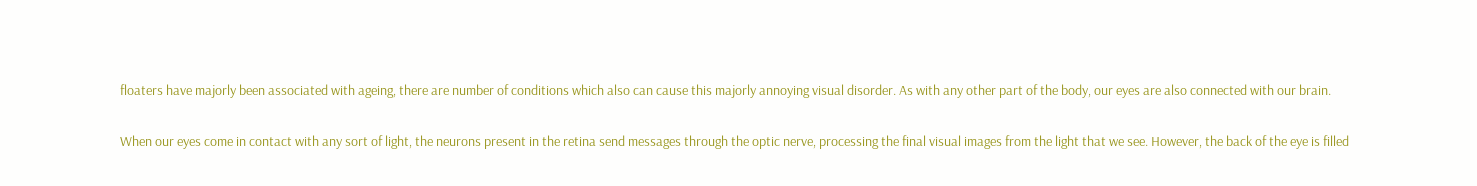floaters have majorly been associated with ageing, there are number of conditions which also can cause this majorly annoying visual disorder. As with any other part of the body, our eyes are also connected with our brain.

When our eyes come in contact with any sort of light, the neurons present in the retina send messages through the optic nerve, processing the final visual images from the light that we see. However, the back of the eye is filled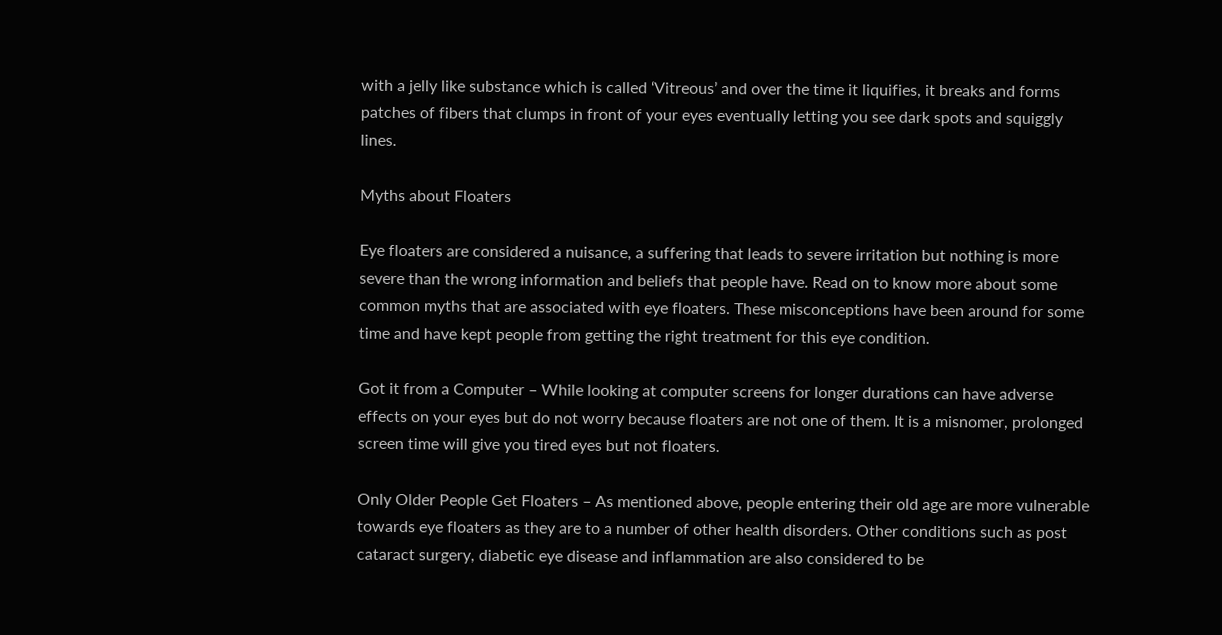with a jelly like substance which is called ‘Vitreous’ and over the time it liquifies, it breaks and forms patches of fibers that clumps in front of your eyes eventually letting you see dark spots and squiggly lines.

Myths about Floaters

Eye floaters are considered a nuisance, a suffering that leads to severe irritation but nothing is more severe than the wrong information and beliefs that people have. Read on to know more about some common myths that are associated with eye floaters. These misconceptions have been around for some time and have kept people from getting the right treatment for this eye condition.

Got it from a Computer – While looking at computer screens for longer durations can have adverse effects on your eyes but do not worry because floaters are not one of them. It is a misnomer, prolonged screen time will give you tired eyes but not floaters.

Only Older People Get Floaters – As mentioned above, people entering their old age are more vulnerable towards eye floaters as they are to a number of other health disorders. Other conditions such as post cataract surgery, diabetic eye disease and inflammation are also considered to be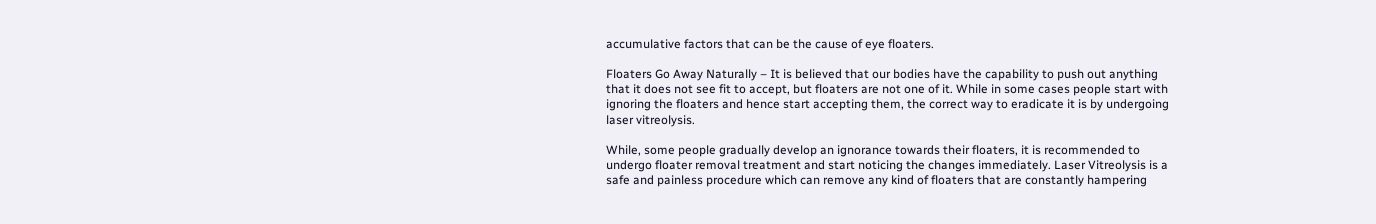accumulative factors that can be the cause of eye floaters.

Floaters Go Away Naturally – It is believed that our bodies have the capability to push out anything that it does not see fit to accept, but floaters are not one of it. While in some cases people start with ignoring the floaters and hence start accepting them, the correct way to eradicate it is by undergoing laser vitreolysis.

While, some people gradually develop an ignorance towards their floaters, it is recommended to undergo floater removal treatment and start noticing the changes immediately. Laser Vitreolysis is a safe and painless procedure which can remove any kind of floaters that are constantly hampering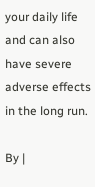your daily life and can also have severe adverse effects in the long run.

By |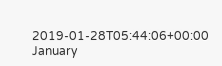2019-01-28T05:44:06+00:00 January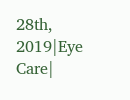28th, 2019|Eye Care|